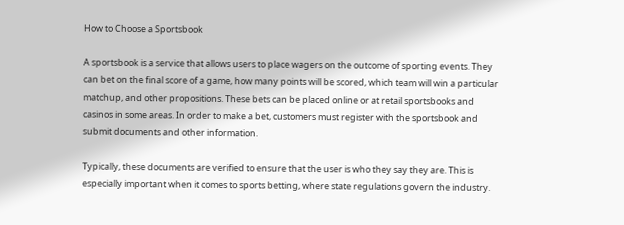How to Choose a Sportsbook

A sportsbook is a service that allows users to place wagers on the outcome of sporting events. They can bet on the final score of a game, how many points will be scored, which team will win a particular matchup, and other propositions. These bets can be placed online or at retail sportsbooks and casinos in some areas. In order to make a bet, customers must register with the sportsbook and submit documents and other information.

Typically, these documents are verified to ensure that the user is who they say they are. This is especially important when it comes to sports betting, where state regulations govern the industry.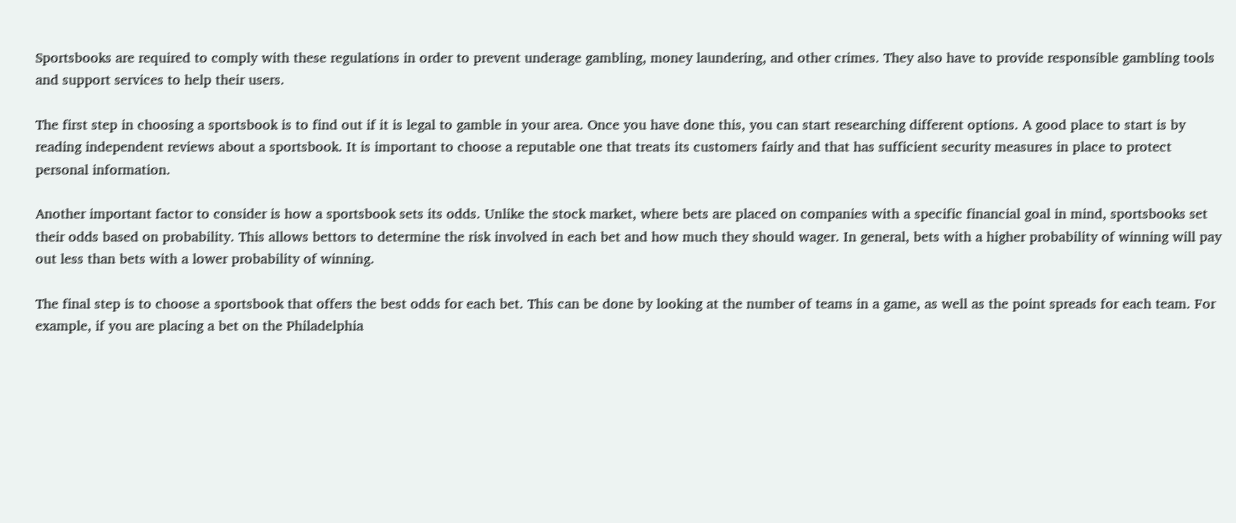Sportsbooks are required to comply with these regulations in order to prevent underage gambling, money laundering, and other crimes. They also have to provide responsible gambling tools and support services to help their users.

The first step in choosing a sportsbook is to find out if it is legal to gamble in your area. Once you have done this, you can start researching different options. A good place to start is by reading independent reviews about a sportsbook. It is important to choose a reputable one that treats its customers fairly and that has sufficient security measures in place to protect personal information.

Another important factor to consider is how a sportsbook sets its odds. Unlike the stock market, where bets are placed on companies with a specific financial goal in mind, sportsbooks set their odds based on probability. This allows bettors to determine the risk involved in each bet and how much they should wager. In general, bets with a higher probability of winning will pay out less than bets with a lower probability of winning.

The final step is to choose a sportsbook that offers the best odds for each bet. This can be done by looking at the number of teams in a game, as well as the point spreads for each team. For example, if you are placing a bet on the Philadelphia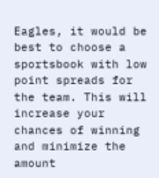Eagles, it would be best to choose a sportsbook with low point spreads for the team. This will increase your chances of winning and minimize the amount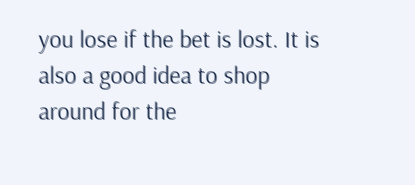you lose if the bet is lost. It is also a good idea to shop around for the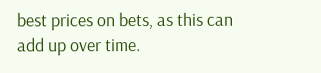best prices on bets, as this can add up over time.